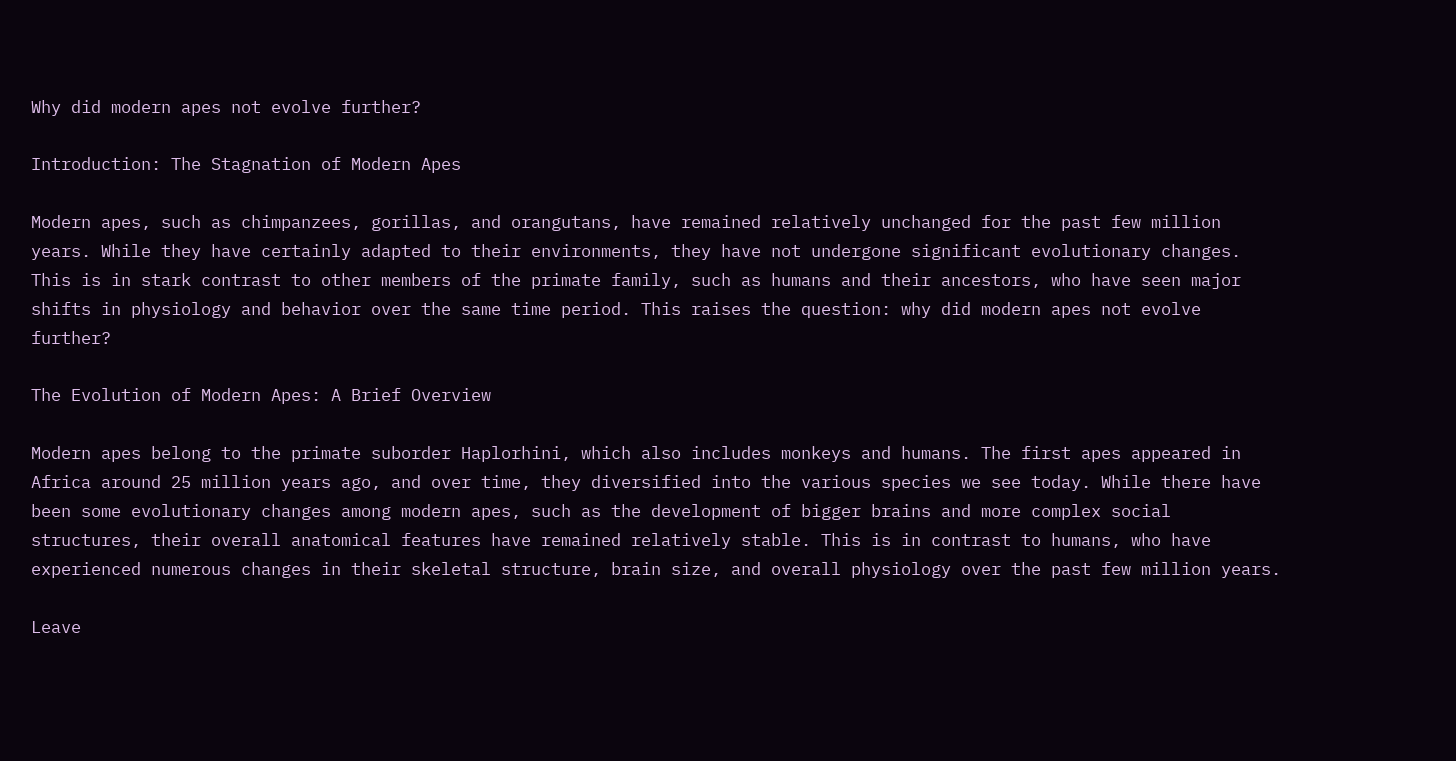Why did modern apes not evolve further?

Introduction: The Stagnation of Modern Apes

Modern apes, such as chimpanzees, gorillas, and orangutans, have remained relatively unchanged for the past few million years. While they have certainly adapted to their environments, they have not undergone significant evolutionary changes. This is in stark contrast to other members of the primate family, such as humans and their ancestors, who have seen major shifts in physiology and behavior over the same time period. This raises the question: why did modern apes not evolve further?

The Evolution of Modern Apes: A Brief Overview

Modern apes belong to the primate suborder Haplorhini, which also includes monkeys and humans. The first apes appeared in Africa around 25 million years ago, and over time, they diversified into the various species we see today. While there have been some evolutionary changes among modern apes, such as the development of bigger brains and more complex social structures, their overall anatomical features have remained relatively stable. This is in contrast to humans, who have experienced numerous changes in their skeletal structure, brain size, and overall physiology over the past few million years.

Leave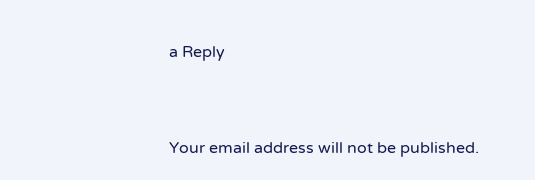a Reply


Your email address will not be published.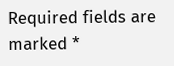Required fields are marked *